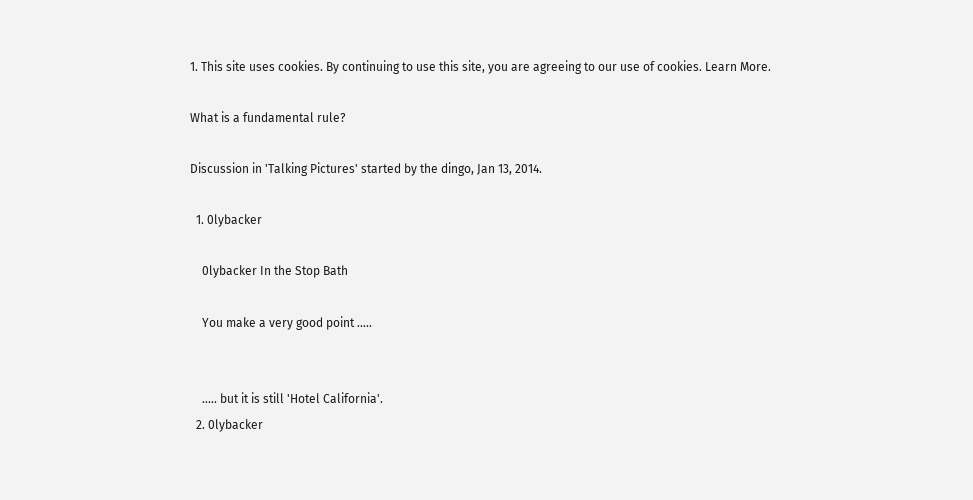1. This site uses cookies. By continuing to use this site, you are agreeing to our use of cookies. Learn More.

What is a fundamental rule?

Discussion in 'Talking Pictures' started by the dingo, Jan 13, 2014.

  1. 0lybacker

    0lybacker In the Stop Bath

    You make a very good point .....


    ..... but it is still 'Hotel California'.
  2. 0lybacker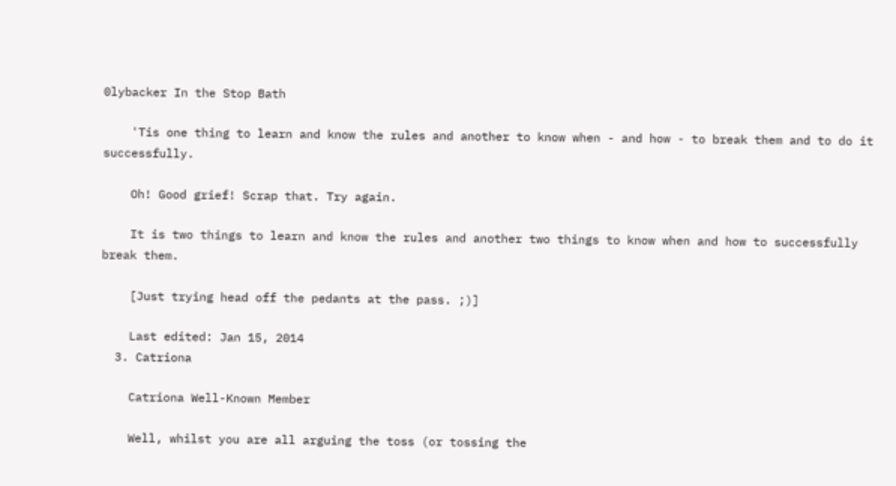0lybacker In the Stop Bath

    'Tis one thing to learn and know the rules and another to know when - and how - to break them and to do it successfully.

    Oh! Good grief! Scrap that. Try again.

    It is two things to learn and know the rules and another two things to know when and how to successfully break them.

    [Just trying head off the pedants at the pass. ;)]

    Last edited: Jan 15, 2014
  3. Catriona

    Catriona Well-Known Member

    Well, whilst you are all arguing the toss (or tossing the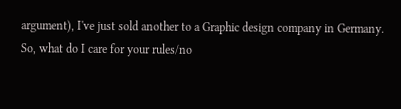argument), I've just sold another to a Graphic design company in Germany. So, what do I care for your rules/no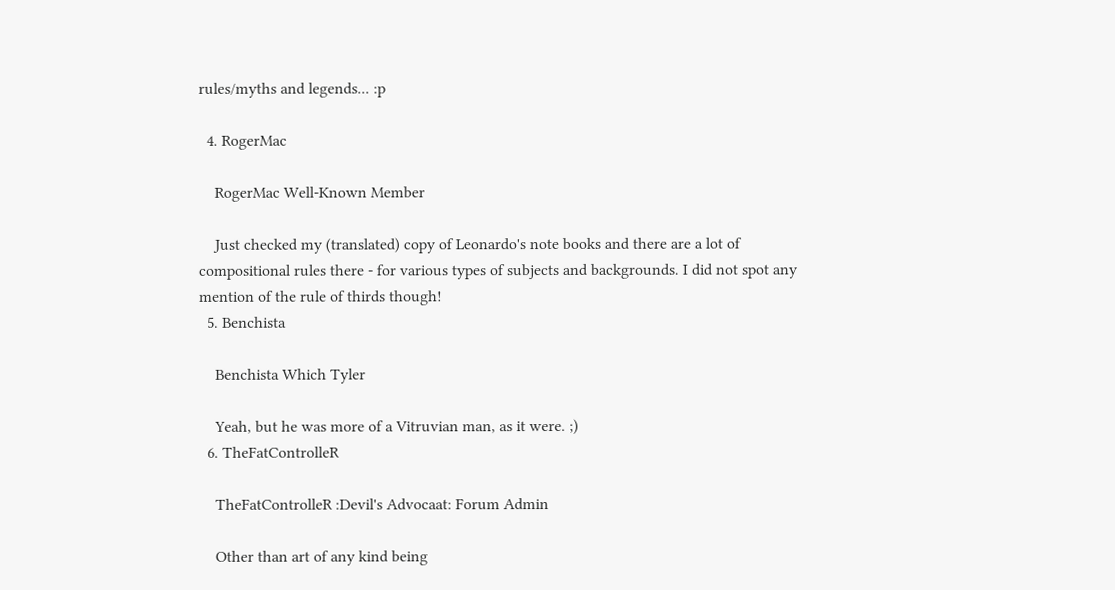rules/myths and legends... :p

  4. RogerMac

    RogerMac Well-Known Member

    Just checked my (translated) copy of Leonardo's note books and there are a lot of compositional rules there - for various types of subjects and backgrounds. I did not spot any mention of the rule of thirds though!
  5. Benchista

    Benchista Which Tyler

    Yeah, but he was more of a Vitruvian man, as it were. ;)
  6. TheFatControlleR

    TheFatControlleR :Devil's Advocaat: Forum Admin

    Other than art of any kind being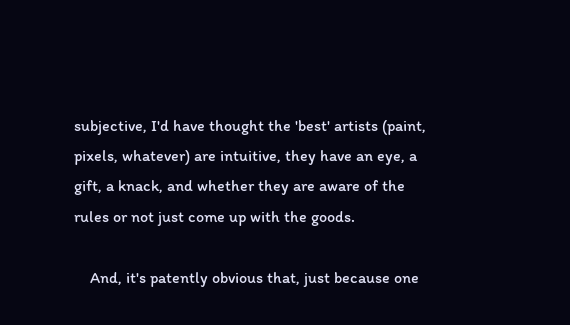subjective, I'd have thought the 'best' artists (paint, pixels, whatever) are intuitive, they have an eye, a gift, a knack, and whether they are aware of the rules or not just come up with the goods.

    And, it's patently obvious that, just because one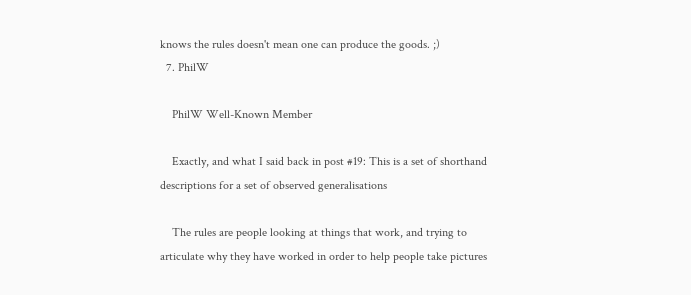knows the rules doesn't mean one can produce the goods. ;)
  7. PhilW

    PhilW Well-Known Member

    Exactly, and what I said back in post #19: This is a set of shorthand descriptions for a set of observed generalisations

    The rules are people looking at things that work, and trying to articulate why they have worked in order to help people take pictures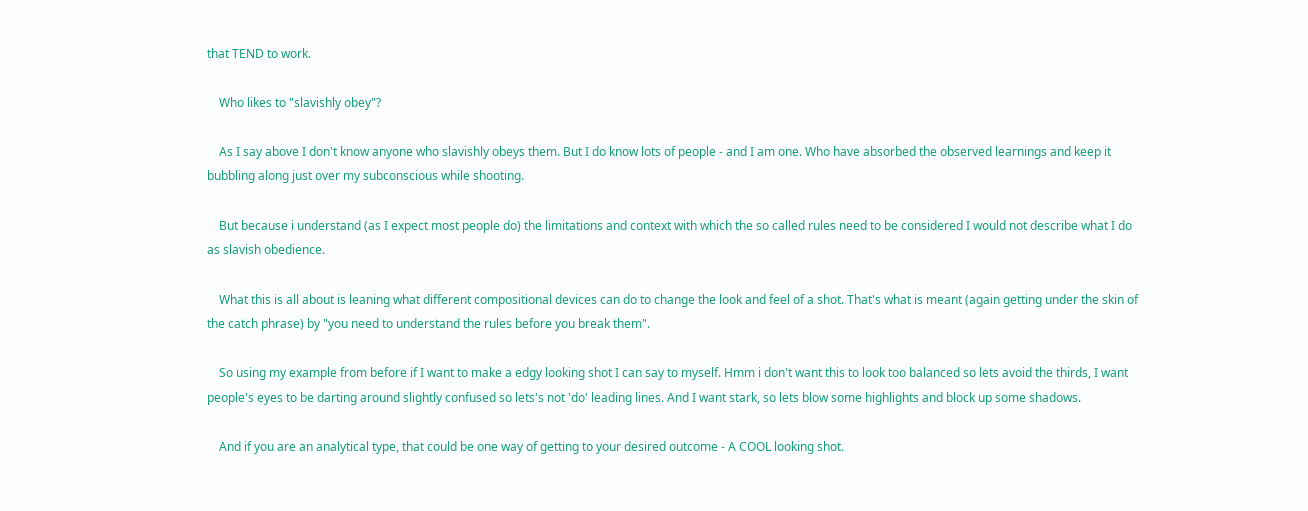that TEND to work.

    Who likes to "slavishly obey"?

    As I say above I don't know anyone who slavishly obeys them. But I do know lots of people - and I am one. Who have absorbed the observed learnings and keep it bubbling along just over my subconscious while shooting.

    But because i understand (as I expect most people do) the limitations and context with which the so called rules need to be considered I would not describe what I do as slavish obedience.

    What this is all about is leaning what different compositional devices can do to change the look and feel of a shot. That's what is meant (again getting under the skin of the catch phrase) by "you need to understand the rules before you break them".

    So using my example from before if I want to make a edgy looking shot I can say to myself. Hmm i don't want this to look too balanced so lets avoid the thirds, I want people's eyes to be darting around slightly confused so lets's not 'do' leading lines. And I want stark, so lets blow some highlights and block up some shadows.

    And if you are an analytical type, that could be one way of getting to your desired outcome - A COOL looking shot.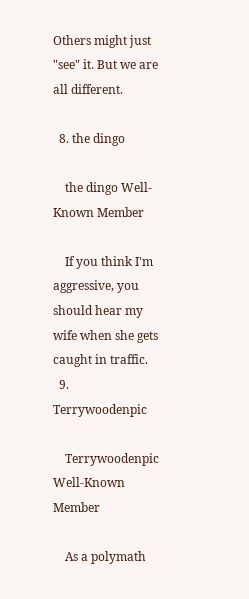Others might just "see" it. But we are all different.

  8. the dingo

    the dingo Well-Known Member

    If you think I'm aggressive, you should hear my wife when she gets caught in traffic.
  9. Terrywoodenpic

    Terrywoodenpic Well-Known Member

    As a polymath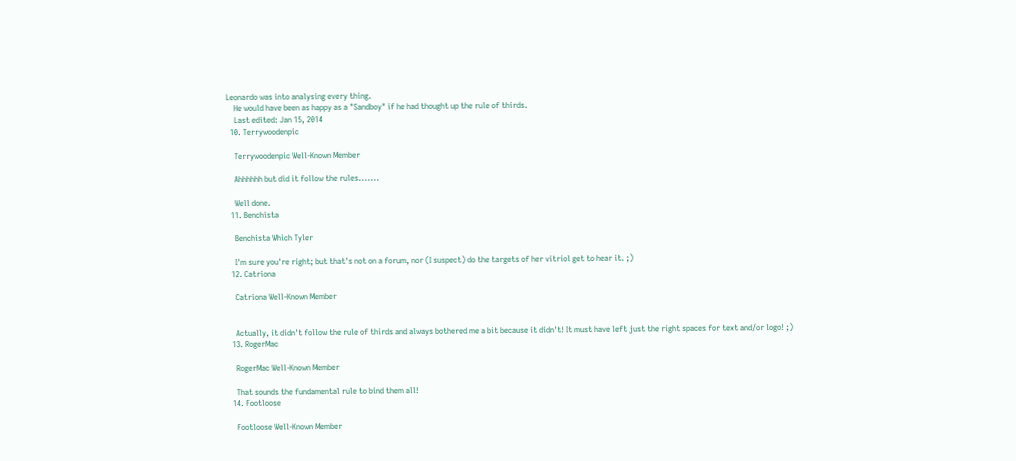Leonardo was into analysing every thing.
    He would have been as happy as a "Sandboy" if he had thought up the rule of thirds.
    Last edited: Jan 15, 2014
  10. Terrywoodenpic

    Terrywoodenpic Well-Known Member

    Ahhhhhh but did it follow the rules.......

    Well done.
  11. Benchista

    Benchista Which Tyler

    I'm sure you're right; but that's not on a forum, nor (I suspect) do the targets of her vitriol get to hear it. ;)
  12. Catriona

    Catriona Well-Known Member


    Actually, it didn't follow the rule of thirds and always bothered me a bit because it didn't! It must have left just the right spaces for text and/or logo! ;)
  13. RogerMac

    RogerMac Well-Known Member

    That sounds the fundamental rule to bind them all!
  14. Footloose

    Footloose Well-Known Member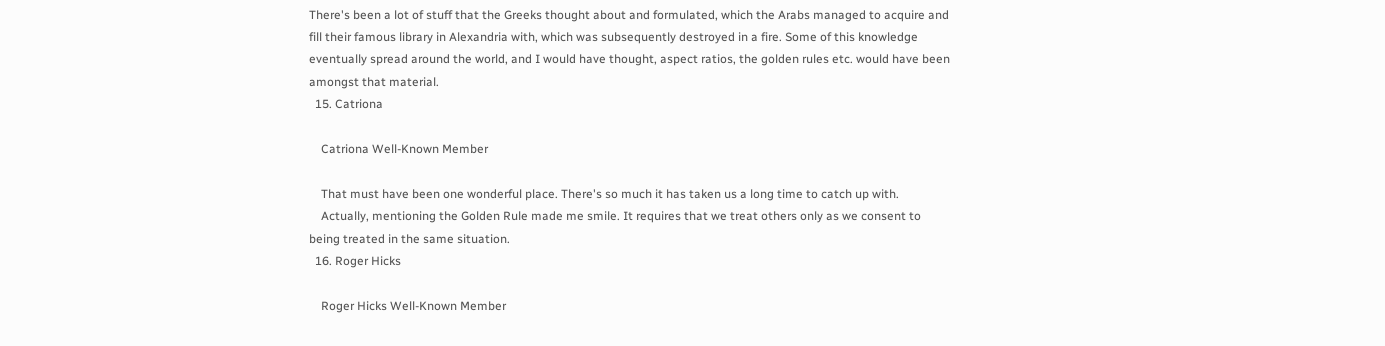There's been a lot of stuff that the Greeks thought about and formulated, which the Arabs managed to acquire and fill their famous library in Alexandria with, which was subsequently destroyed in a fire. Some of this knowledge eventually spread around the world, and I would have thought, aspect ratios, the golden rules etc. would have been amongst that material.
  15. Catriona

    Catriona Well-Known Member

    That must have been one wonderful place. There's so much it has taken us a long time to catch up with.
    Actually, mentioning the Golden Rule made me smile. It requires that we treat others only as we consent to being treated in the same situation.
  16. Roger Hicks

    Roger Hicks Well-Known Member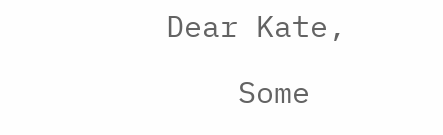Dear Kate,

    Some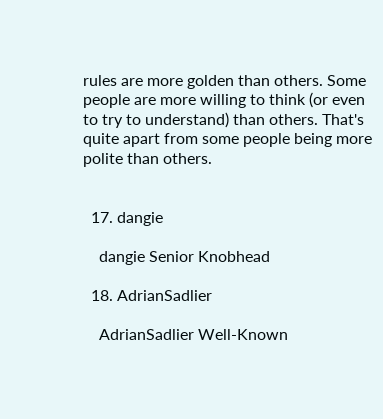rules are more golden than others. Some people are more willing to think (or even to try to understand) than others. That's quite apart from some people being more polite than others.


  17. dangie

    dangie Senior Knobhead

  18. AdrianSadlier

    AdrianSadlier Well-Known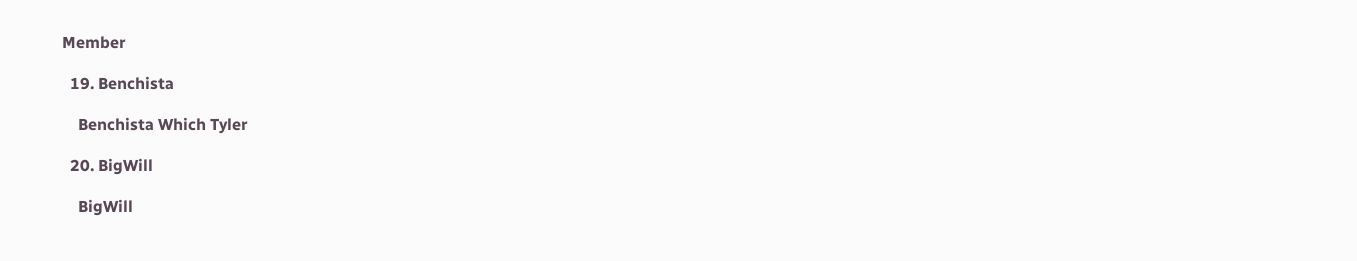Member

  19. Benchista

    Benchista Which Tyler

  20. BigWill

    BigWill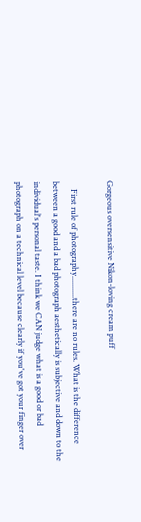Gorgeous oversensitive Nikon-loving cream puff

    First rule of photography...........there are no rules. What is the difference between a good and a bad photograph aesthetically is subjective and down to the individual's personal taste. I think we CAN judge what is a good or bad photograph on a technical level because clearly if you've got your finger over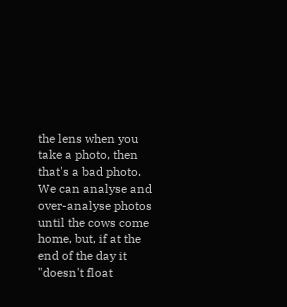the lens when you take a photo, then that's a bad photo. We can analyse and over-analyse photos until the cows come home, but, if at the end of the day it "doesn't float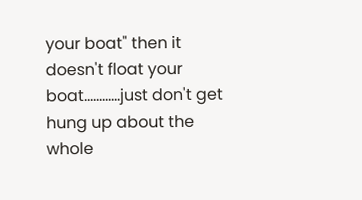your boat" then it doesn't float your boat............just don't get hung up about the whole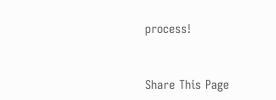process!


Share This Page